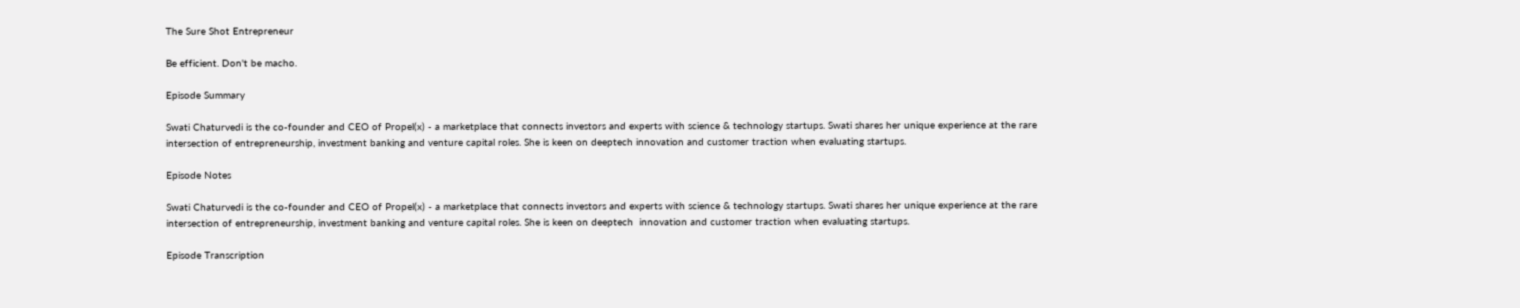The Sure Shot Entrepreneur

Be efficient. Don't be macho.

Episode Summary

Swati Chaturvedi is the co-founder and CEO of Propel(x) - a marketplace that connects investors and experts with science & technology startups. Swati shares her unique experience at the rare intersection of entrepreneurship, investment banking and venture capital roles. She is keen on deeptech innovation and customer traction when evaluating startups.

Episode Notes

Swati Chaturvedi is the co-founder and CEO of Propel(x) - a marketplace that connects investors and experts with science & technology startups. Swati shares her unique experience at the rare intersection of entrepreneurship, investment banking and venture capital roles. She is keen on deeptech  innovation and customer traction when evaluating startups.

Episode Transcription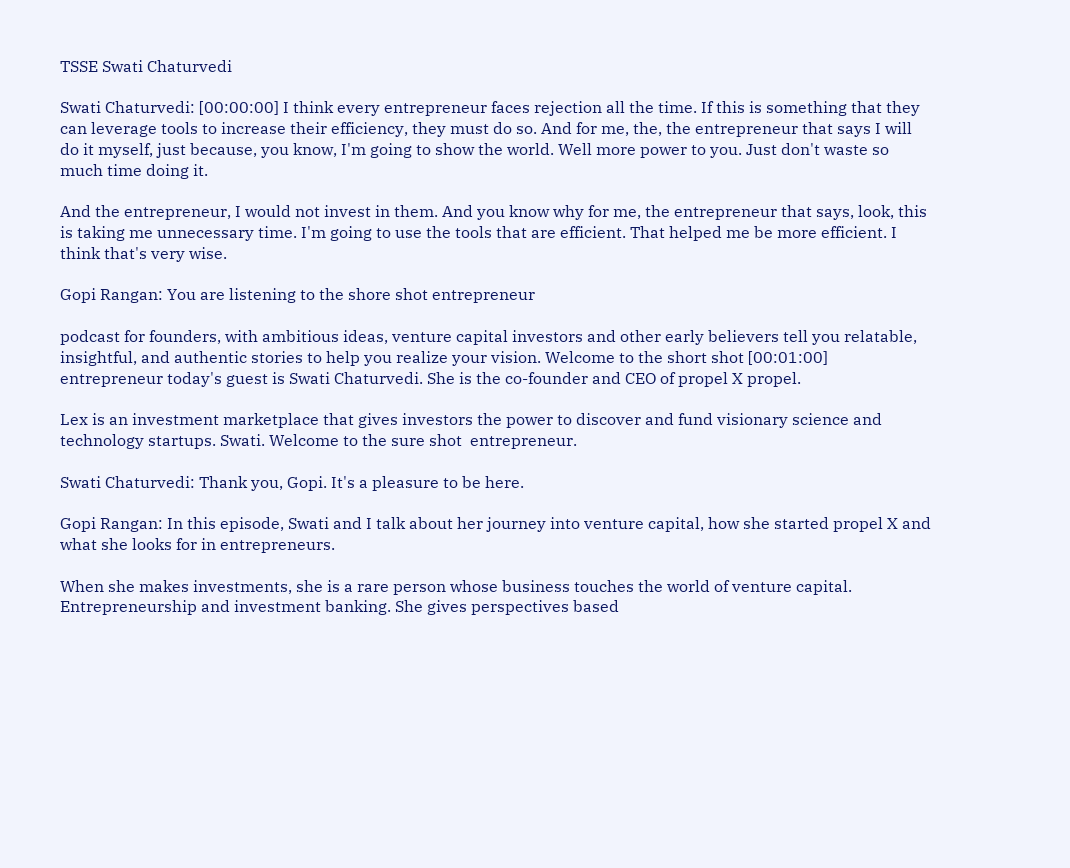TSSE Swati Chaturvedi

Swati Chaturvedi: [00:00:00] I think every entrepreneur faces rejection all the time. If this is something that they can leverage tools to increase their efficiency, they must do so. And for me, the, the entrepreneur that says I will do it myself, just because, you know, I'm going to show the world. Well more power to you. Just don't waste so much time doing it.

And the entrepreneur, I would not invest in them. And you know why for me, the entrepreneur that says, look, this is taking me unnecessary time. I'm going to use the tools that are efficient. That helped me be more efficient. I think that's very wise.

Gopi Rangan: You are listening to the shore shot entrepreneur

podcast for founders, with ambitious ideas, venture capital investors and other early believers tell you relatable, insightful, and authentic stories to help you realize your vision. Welcome to the short shot [00:01:00] entrepreneur today's guest is Swati Chaturvedi. She is the co-founder and CEO of propel X propel.

Lex is an investment marketplace that gives investors the power to discover and fund visionary science and technology startups. Swati. Welcome to the sure shot  entrepreneur.

Swati Chaturvedi: Thank you, Gopi. It's a pleasure to be here.

Gopi Rangan: In this episode, Swati and I talk about her journey into venture capital, how she started propel X and what she looks for in entrepreneurs.

When she makes investments, she is a rare person whose business touches the world of venture capital. Entrepreneurship and investment banking. She gives perspectives based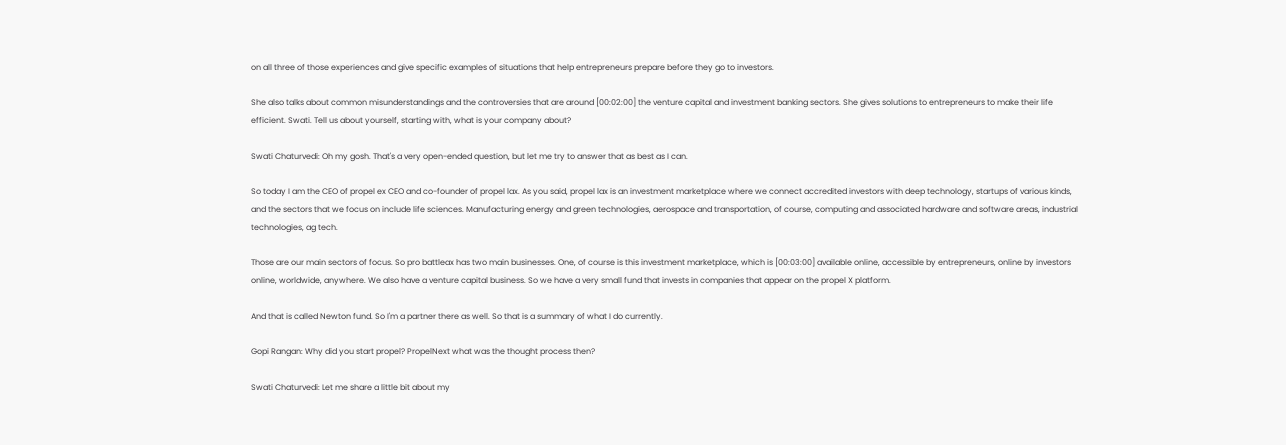on all three of those experiences and give specific examples of situations that help entrepreneurs prepare before they go to investors.

She also talks about common misunderstandings and the controversies that are around [00:02:00] the venture capital and investment banking sectors. She gives solutions to entrepreneurs to make their life efficient. Swati. Tell us about yourself, starting with, what is your company about?

Swati Chaturvedi: Oh my gosh. That's a very open-ended question, but let me try to answer that as best as I can.

So today I am the CEO of propel ex CEO and co-founder of propel lax. As you said, propel lax is an investment marketplace where we connect accredited investors with deep technology, startups of various kinds, and the sectors that we focus on include life sciences. Manufacturing energy and green technologies, aerospace and transportation, of course, computing and associated hardware and software areas, industrial technologies, ag tech.

Those are our main sectors of focus. So pro battleax has two main businesses. One, of course is this investment marketplace, which is [00:03:00] available online, accessible by entrepreneurs, online by investors online, worldwide, anywhere. We also have a venture capital business. So we have a very small fund that invests in companies that appear on the propel X platform.

And that is called Newton fund. So I'm a partner there as well. So that is a summary of what I do currently.

Gopi Rangan: Why did you start propel? PropelNext what was the thought process then?

Swati Chaturvedi: Let me share a little bit about my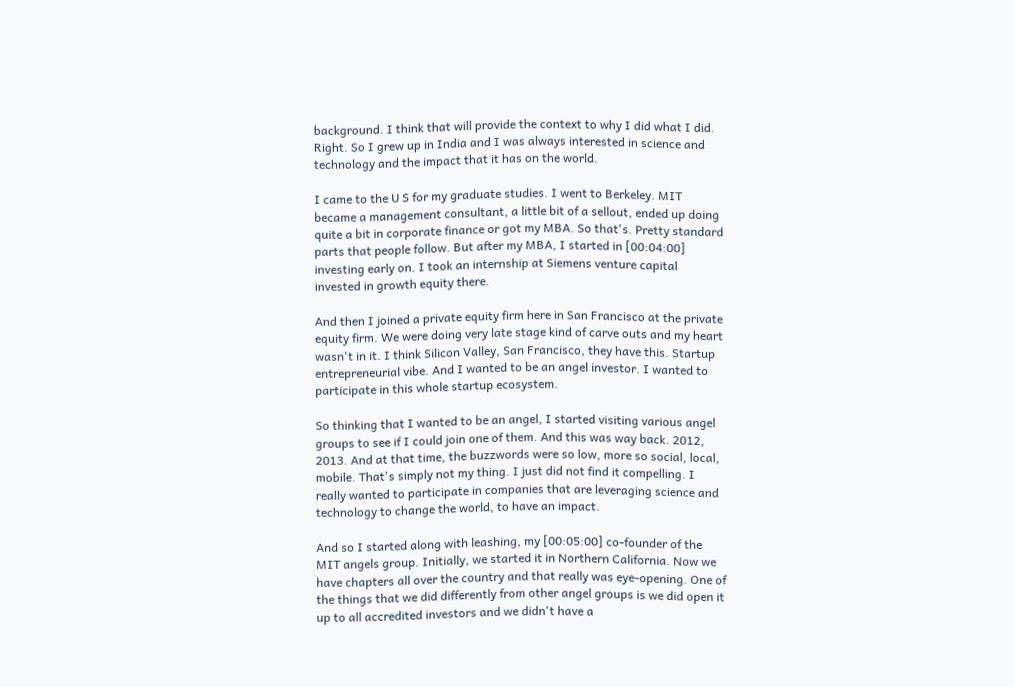background. I think that will provide the context to why I did what I did. Right. So I grew up in India and I was always interested in science and technology and the impact that it has on the world.

I came to the U S for my graduate studies. I went to Berkeley. MIT became a management consultant, a little bit of a sellout, ended up doing quite a bit in corporate finance or got my MBA. So that's. Pretty standard parts that people follow. But after my MBA, I started in [00:04:00] investing early on. I took an internship at Siemens venture capital invested in growth equity there.

And then I joined a private equity firm here in San Francisco at the private equity firm. We were doing very late stage kind of carve outs and my heart wasn't in it. I think Silicon Valley, San Francisco, they have this. Startup entrepreneurial vibe. And I wanted to be an angel investor. I wanted to participate in this whole startup ecosystem.

So thinking that I wanted to be an angel, I started visiting various angel groups to see if I could join one of them. And this was way back. 2012, 2013. And at that time, the buzzwords were so low, more so social, local, mobile. That's simply not my thing. I just did not find it compelling. I really wanted to participate in companies that are leveraging science and technology to change the world, to have an impact.

And so I started along with leashing, my [00:05:00] co-founder of the MIT angels group. Initially, we started it in Northern California. Now we have chapters all over the country and that really was eye-opening. One of the things that we did differently from other angel groups is we did open it up to all accredited investors and we didn't have a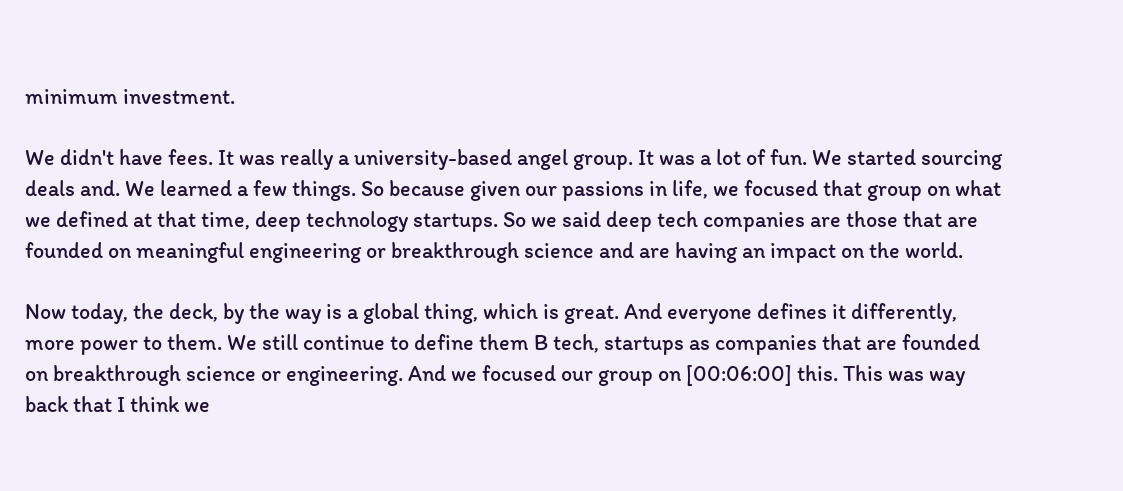minimum investment.

We didn't have fees. It was really a university-based angel group. It was a lot of fun. We started sourcing deals and. We learned a few things. So because given our passions in life, we focused that group on what we defined at that time, deep technology startups. So we said deep tech companies are those that are founded on meaningful engineering or breakthrough science and are having an impact on the world.

Now today, the deck, by the way is a global thing, which is great. And everyone defines it differently, more power to them. We still continue to define them B tech, startups as companies that are founded on breakthrough science or engineering. And we focused our group on [00:06:00] this. This was way back that I think we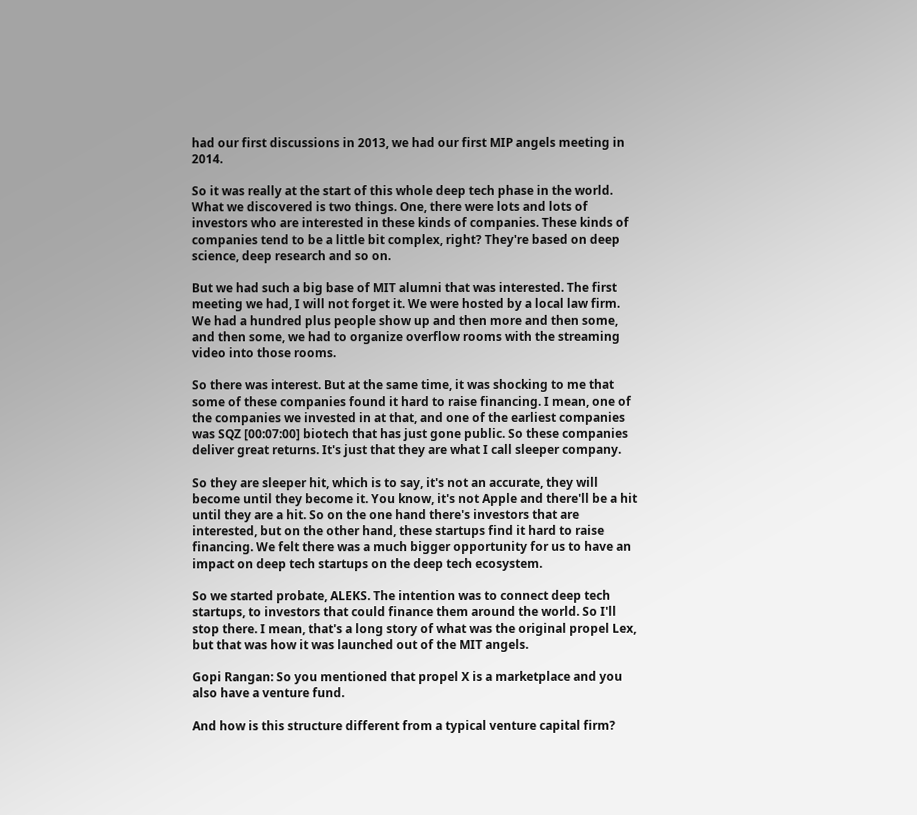had our first discussions in 2013, we had our first MIP angels meeting in 2014.

So it was really at the start of this whole deep tech phase in the world. What we discovered is two things. One, there were lots and lots of investors who are interested in these kinds of companies. These kinds of companies tend to be a little bit complex, right? They're based on deep science, deep research and so on.

But we had such a big base of MIT alumni that was interested. The first meeting we had, I will not forget it. We were hosted by a local law firm. We had a hundred plus people show up and then more and then some, and then some, we had to organize overflow rooms with the streaming video into those rooms.

So there was interest. But at the same time, it was shocking to me that some of these companies found it hard to raise financing. I mean, one of the companies we invested in at that, and one of the earliest companies was SQZ [00:07:00] biotech that has just gone public. So these companies deliver great returns. It's just that they are what I call sleeper company.

So they are sleeper hit, which is to say, it's not an accurate, they will become until they become it. You know, it's not Apple and there'll be a hit until they are a hit. So on the one hand there's investors that are interested, but on the other hand, these startups find it hard to raise financing. We felt there was a much bigger opportunity for us to have an impact on deep tech startups on the deep tech ecosystem.

So we started probate, ALEKS. The intention was to connect deep tech startups, to investors that could finance them around the world. So I'll stop there. I mean, that's a long story of what was the original propel Lex, but that was how it was launched out of the MIT angels.

Gopi Rangan: So you mentioned that propel X is a marketplace and you also have a venture fund.

And how is this structure different from a typical venture capital firm?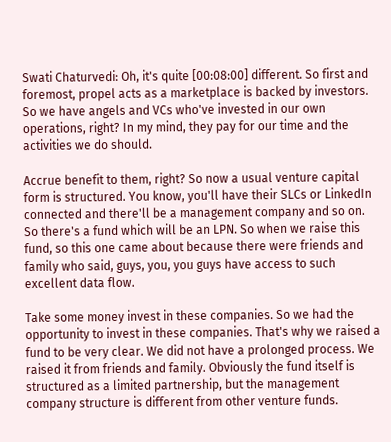Swati Chaturvedi: Oh, it's quite [00:08:00] different. So first and foremost, propel acts as a marketplace is backed by investors. So we have angels and VCs who've invested in our own operations, right? In my mind, they pay for our time and the activities we do should.

Accrue benefit to them, right? So now a usual venture capital form is structured. You know, you'll have their SLCs or LinkedIn connected and there'll be a management company and so on. So there's a fund which will be an LPN. So when we raise this fund, so this one came about because there were friends and family who said, guys, you, you guys have access to such excellent data flow.

Take some money invest in these companies. So we had the opportunity to invest in these companies. That's why we raised a fund to be very clear. We did not have a prolonged process. We raised it from friends and family. Obviously the fund itself is structured as a limited partnership, but the management company structure is different from other venture funds.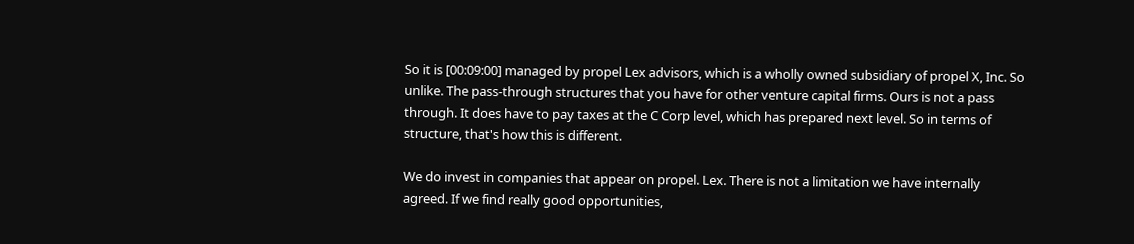So it is [00:09:00] managed by propel Lex advisors, which is a wholly owned subsidiary of propel X, Inc. So unlike. The pass-through structures that you have for other venture capital firms. Ours is not a pass through. It does have to pay taxes at the C Corp level, which has prepared next level. So in terms of structure, that's how this is different.

We do invest in companies that appear on propel. Lex. There is not a limitation we have internally agreed. If we find really good opportunities,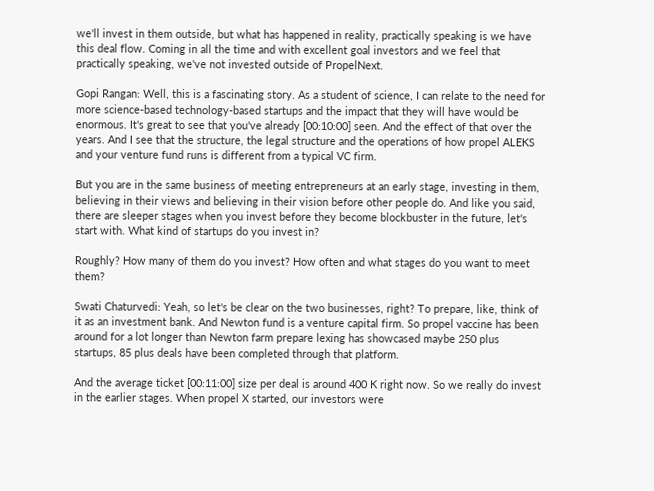we'll invest in them outside, but what has happened in reality, practically speaking is we have this deal flow. Coming in all the time and with excellent goal investors and we feel that practically speaking, we've not invested outside of PropelNext.

Gopi Rangan: Well, this is a fascinating story. As a student of science, I can relate to the need for more science-based technology-based startups and the impact that they will have would be enormous. It's great to see that you've already [00:10:00] seen. And the effect of that over the years. And I see that the structure, the legal structure and the operations of how propel ALEKS and your venture fund runs is different from a typical VC firm.

But you are in the same business of meeting entrepreneurs at an early stage, investing in them, believing in their views and believing in their vision before other people do. And like you said, there are sleeper stages when you invest before they become blockbuster in the future, let's start with. What kind of startups do you invest in?

Roughly? How many of them do you invest? How often and what stages do you want to meet them?

Swati Chaturvedi: Yeah, so let's be clear on the two businesses, right? To prepare, like, think of it as an investment bank. And Newton fund is a venture capital firm. So propel vaccine has been around for a lot longer than Newton farm prepare lexing has showcased maybe 250 plus startups, 85 plus deals have been completed through that platform.

And the average ticket [00:11:00] size per deal is around 400 K right now. So we really do invest in the earlier stages. When propel X started, our investors were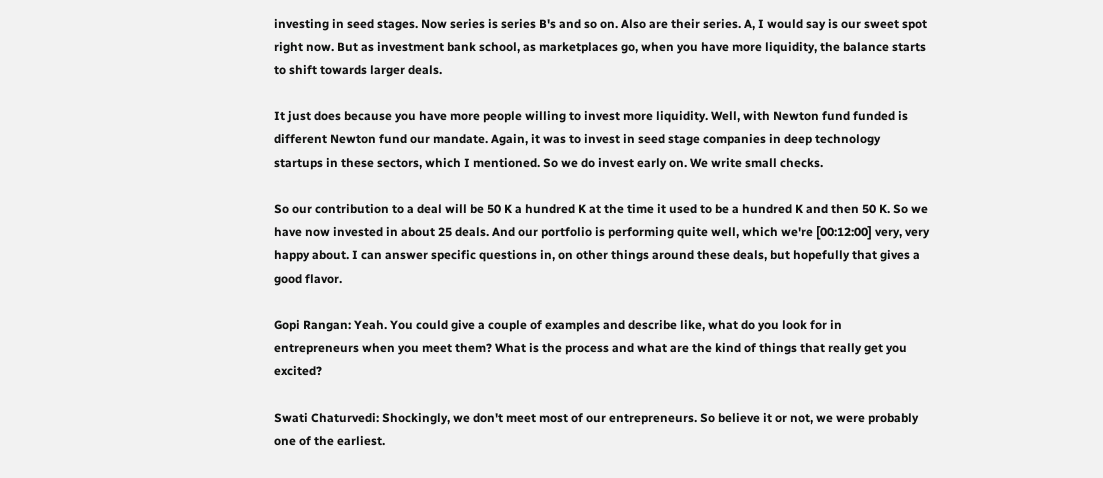investing in seed stages. Now series is series B's and so on. Also are their series. A, I would say is our sweet spot right now. But as investment bank school, as marketplaces go, when you have more liquidity, the balance starts to shift towards larger deals.

It just does because you have more people willing to invest more liquidity. Well, with Newton fund funded is different Newton fund our mandate. Again, it was to invest in seed stage companies in deep technology startups in these sectors, which I mentioned. So we do invest early on. We write small checks.

So our contribution to a deal will be 50 K a hundred K at the time it used to be a hundred K and then 50 K. So we have now invested in about 25 deals. And our portfolio is performing quite well, which we're [00:12:00] very, very happy about. I can answer specific questions in, on other things around these deals, but hopefully that gives a good flavor.

Gopi Rangan: Yeah. You could give a couple of examples and describe like, what do you look for in entrepreneurs when you meet them? What is the process and what are the kind of things that really get you excited?

Swati Chaturvedi: Shockingly, we don't meet most of our entrepreneurs. So believe it or not, we were probably one of the earliest.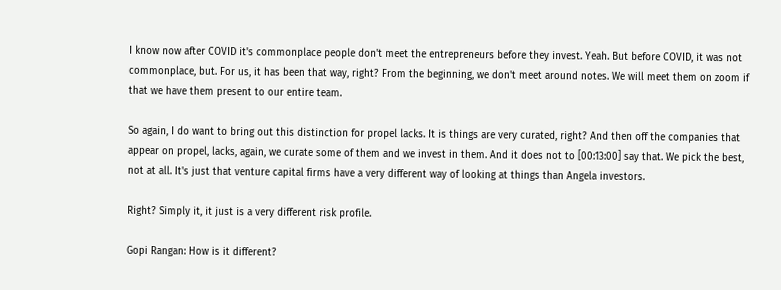I know now after COVID it's commonplace people don't meet the entrepreneurs before they invest. Yeah. But before COVID, it was not commonplace, but. For us, it has been that way, right? From the beginning, we don't meet around notes. We will meet them on zoom if that we have them present to our entire team.

So again, I do want to bring out this distinction for propel lacks. It is things are very curated, right? And then off the companies that appear on propel, lacks, again, we curate some of them and we invest in them. And it does not to [00:13:00] say that. We pick the best, not at all. It's just that venture capital firms have a very different way of looking at things than Angela investors.

Right? Simply it, it just is a very different risk profile.

Gopi Rangan: How is it different?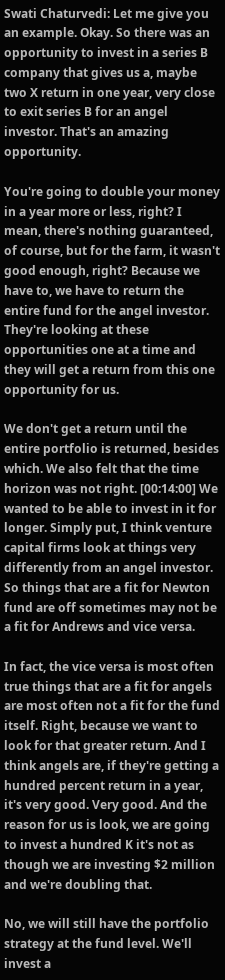Swati Chaturvedi: Let me give you an example. Okay. So there was an opportunity to invest in a series B company that gives us a, maybe two X return in one year, very close to exit series B for an angel investor. That's an amazing opportunity.

You're going to double your money in a year more or less, right? I mean, there's nothing guaranteed, of course, but for the farm, it wasn't good enough, right? Because we have to, we have to return the entire fund for the angel investor. They're looking at these opportunities one at a time and they will get a return from this one opportunity for us.

We don't get a return until the entire portfolio is returned, besides which. We also felt that the time horizon was not right. [00:14:00] We wanted to be able to invest in it for longer. Simply put, I think venture capital firms look at things very differently from an angel investor. So things that are a fit for Newton fund are off sometimes may not be a fit for Andrews and vice versa.

In fact, the vice versa is most often true things that are a fit for angels are most often not a fit for the fund itself. Right, because we want to look for that greater return. And I think angels are, if they're getting a hundred percent return in a year, it's very good. Very good. And the reason for us is look, we are going to invest a hundred K it's not as though we are investing $2 million and we're doubling that.

No, we will still have the portfolio strategy at the fund level. We'll invest a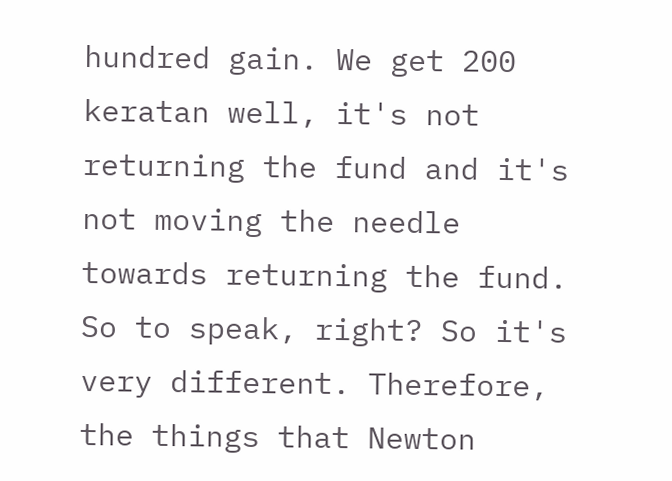hundred gain. We get 200 keratan well, it's not returning the fund and it's not moving the needle towards returning the fund. So to speak, right? So it's very different. Therefore, the things that Newton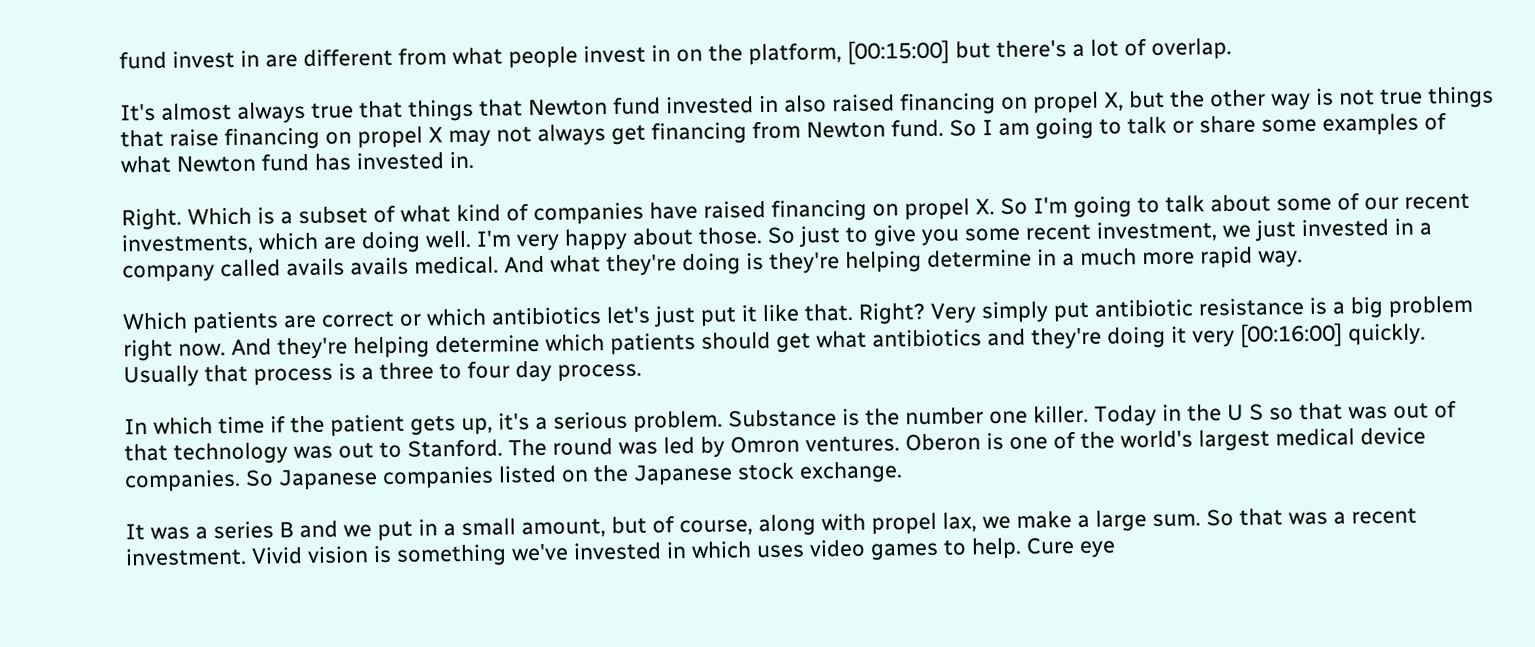fund invest in are different from what people invest in on the platform, [00:15:00] but there's a lot of overlap.

It's almost always true that things that Newton fund invested in also raised financing on propel X, but the other way is not true things that raise financing on propel X may not always get financing from Newton fund. So I am going to talk or share some examples of what Newton fund has invested in.

Right. Which is a subset of what kind of companies have raised financing on propel X. So I'm going to talk about some of our recent investments, which are doing well. I'm very happy about those. So just to give you some recent investment, we just invested in a company called avails avails medical. And what they're doing is they're helping determine in a much more rapid way.

Which patients are correct or which antibiotics let's just put it like that. Right? Very simply put antibiotic resistance is a big problem right now. And they're helping determine which patients should get what antibiotics and they're doing it very [00:16:00] quickly. Usually that process is a three to four day process.

In which time if the patient gets up, it's a serious problem. Substance is the number one killer. Today in the U S so that was out of that technology was out to Stanford. The round was led by Omron ventures. Oberon is one of the world's largest medical device companies. So Japanese companies listed on the Japanese stock exchange.

It was a series B and we put in a small amount, but of course, along with propel lax, we make a large sum. So that was a recent investment. Vivid vision is something we've invested in which uses video games to help. Cure eye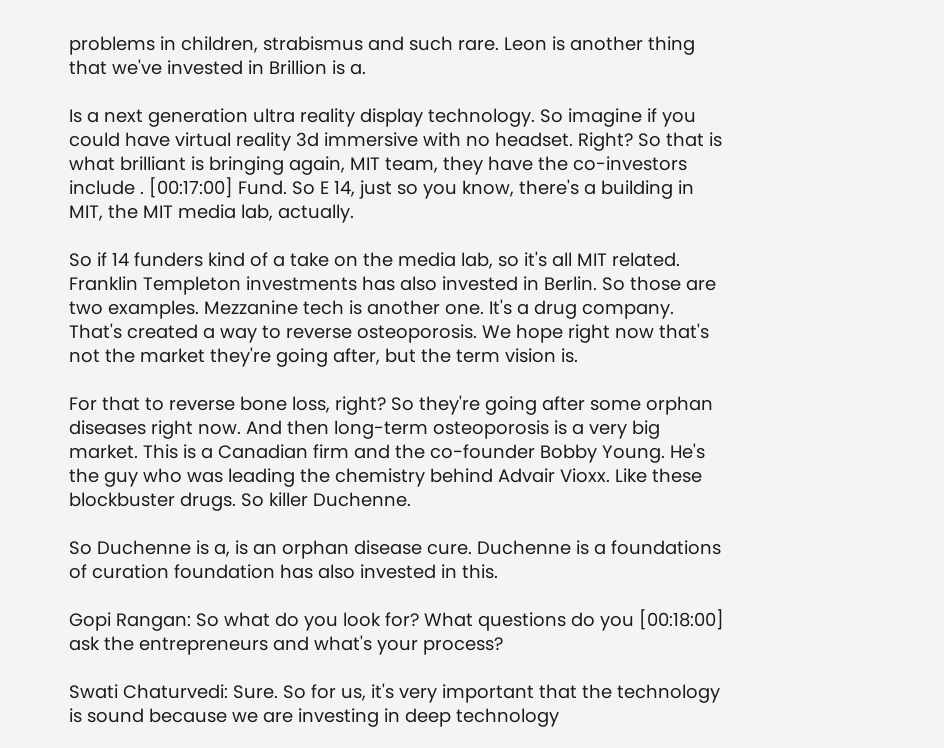problems in children, strabismus and such rare. Leon is another thing that we've invested in Brillion is a.

Is a next generation ultra reality display technology. So imagine if you could have virtual reality 3d immersive with no headset. Right? So that is what brilliant is bringing again, MIT team, they have the co-investors include . [00:17:00] Fund. So E 14, just so you know, there's a building in MIT, the MIT media lab, actually.

So if 14 funders kind of a take on the media lab, so it's all MIT related. Franklin Templeton investments has also invested in Berlin. So those are two examples. Mezzanine tech is another one. It's a drug company. That's created a way to reverse osteoporosis. We hope right now that's not the market they're going after, but the term vision is.

For that to reverse bone loss, right? So they're going after some orphan diseases right now. And then long-term osteoporosis is a very big market. This is a Canadian firm and the co-founder Bobby Young. He's the guy who was leading the chemistry behind Advair Vioxx. Like these blockbuster drugs. So killer Duchenne.

So Duchenne is a, is an orphan disease cure. Duchenne is a foundations of curation foundation has also invested in this.

Gopi Rangan: So what do you look for? What questions do you [00:18:00] ask the entrepreneurs and what's your process?

Swati Chaturvedi: Sure. So for us, it's very important that the technology is sound because we are investing in deep technology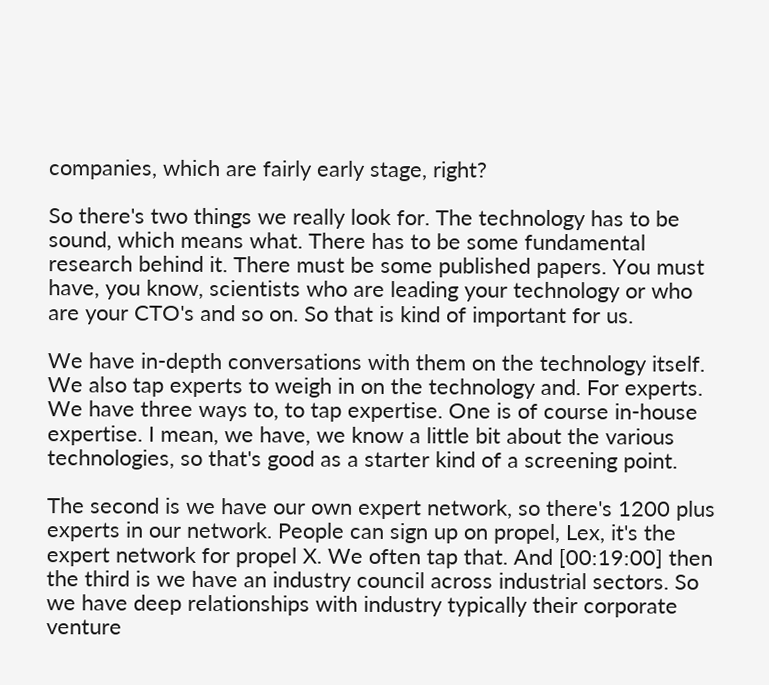companies, which are fairly early stage, right?

So there's two things we really look for. The technology has to be sound, which means what. There has to be some fundamental research behind it. There must be some published papers. You must have, you know, scientists who are leading your technology or who are your CTO's and so on. So that is kind of important for us.

We have in-depth conversations with them on the technology itself. We also tap experts to weigh in on the technology and. For experts. We have three ways to, to tap expertise. One is of course in-house expertise. I mean, we have, we know a little bit about the various technologies, so that's good as a starter kind of a screening point.

The second is we have our own expert network, so there's 1200 plus experts in our network. People can sign up on propel, Lex, it's the expert network for propel X. We often tap that. And [00:19:00] then the third is we have an industry council across industrial sectors. So we have deep relationships with industry typically their corporate venture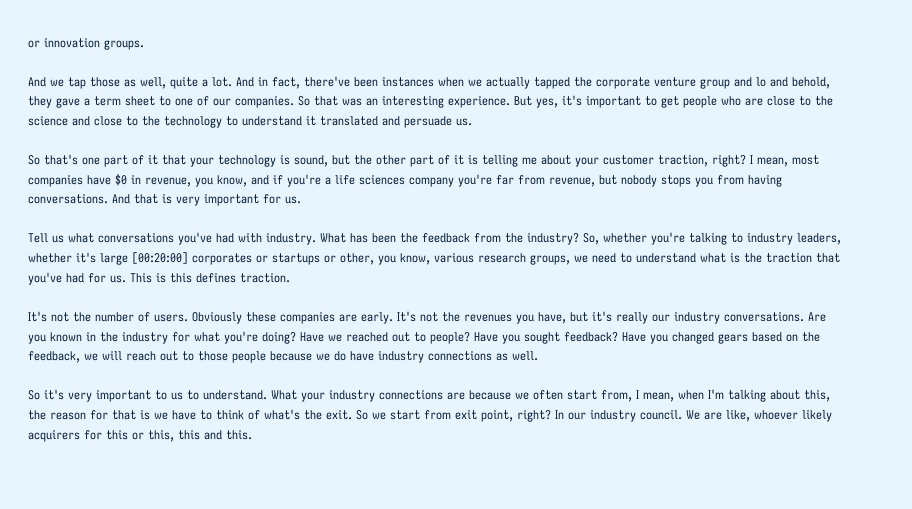or innovation groups.

And we tap those as well, quite a lot. And in fact, there've been instances when we actually tapped the corporate venture group and lo and behold, they gave a term sheet to one of our companies. So that was an interesting experience. But yes, it's important to get people who are close to the science and close to the technology to understand it translated and persuade us.

So that's one part of it that your technology is sound, but the other part of it is telling me about your customer traction, right? I mean, most companies have $0 in revenue, you know, and if you're a life sciences company you're far from revenue, but nobody stops you from having conversations. And that is very important for us.

Tell us what conversations you've had with industry. What has been the feedback from the industry? So, whether you're talking to industry leaders, whether it's large [00:20:00] corporates or startups or other, you know, various research groups, we need to understand what is the traction that you've had for us. This is this defines traction.

It's not the number of users. Obviously these companies are early. It's not the revenues you have, but it's really our industry conversations. Are you known in the industry for what you're doing? Have we reached out to people? Have you sought feedback? Have you changed gears based on the feedback, we will reach out to those people because we do have industry connections as well.

So it's very important to us to understand. What your industry connections are because we often start from, I mean, when I'm talking about this, the reason for that is we have to think of what's the exit. So we start from exit point, right? In our industry council. We are like, whoever likely acquirers for this or this, this and this.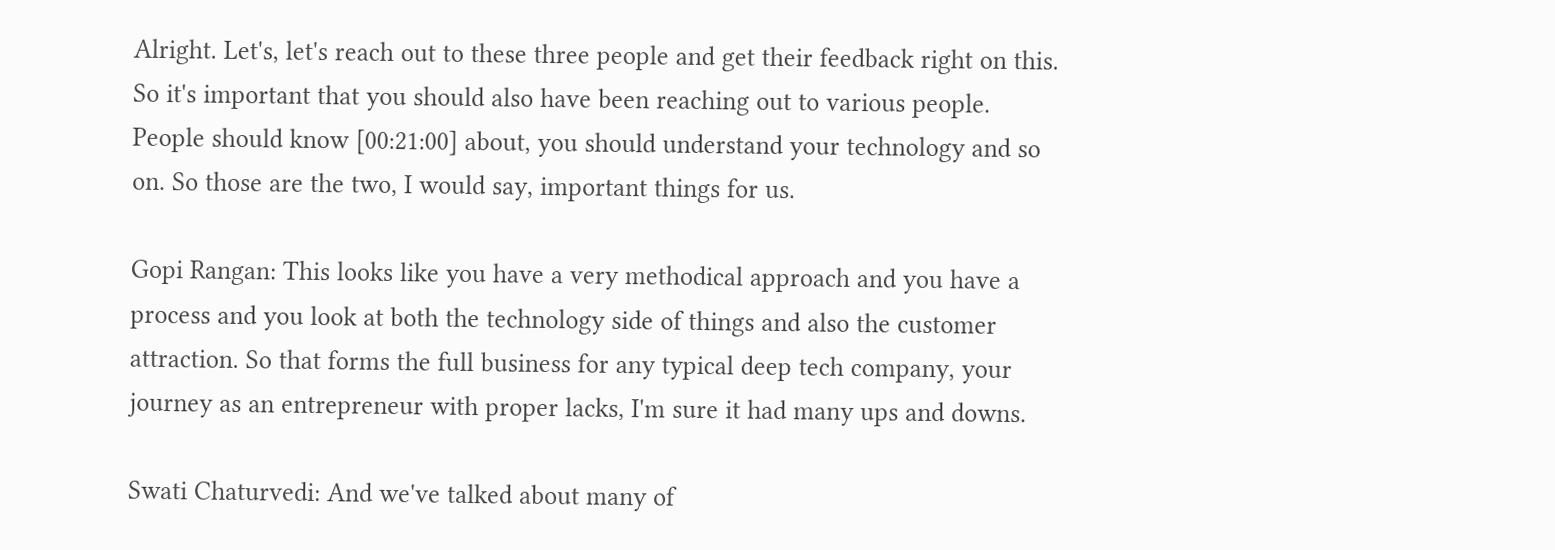Alright. Let's, let's reach out to these three people and get their feedback right on this. So it's important that you should also have been reaching out to various people. People should know [00:21:00] about, you should understand your technology and so on. So those are the two, I would say, important things for us.

Gopi Rangan: This looks like you have a very methodical approach and you have a process and you look at both the technology side of things and also the customer attraction. So that forms the full business for any typical deep tech company, your journey as an entrepreneur with proper lacks, I'm sure it had many ups and downs.

Swati Chaturvedi: And we've talked about many of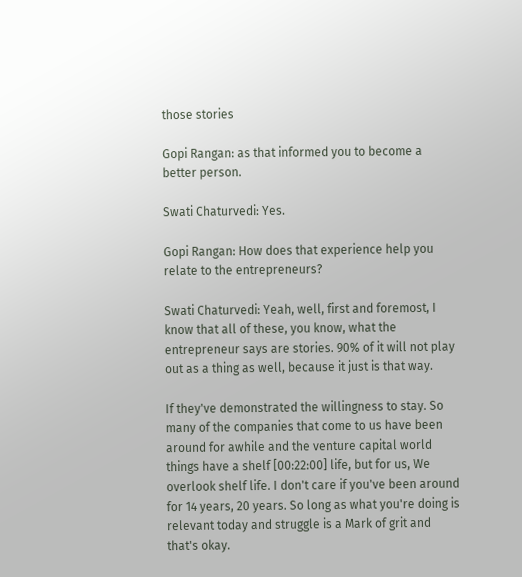those stories

Gopi Rangan: as that informed you to become a better person.

Swati Chaturvedi: Yes.

Gopi Rangan: How does that experience help you relate to the entrepreneurs?

Swati Chaturvedi: Yeah, well, first and foremost, I know that all of these, you know, what the entrepreneur says are stories. 90% of it will not play out as a thing as well, because it just is that way.

If they've demonstrated the willingness to stay. So many of the companies that come to us have been around for awhile and the venture capital world things have a shelf [00:22:00] life, but for us, We overlook shelf life. I don't care if you've been around for 14 years, 20 years. So long as what you're doing is relevant today and struggle is a Mark of grit and that's okay.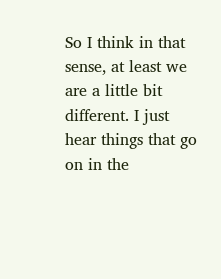So I think in that sense, at least we are a little bit different. I just hear things that go on in the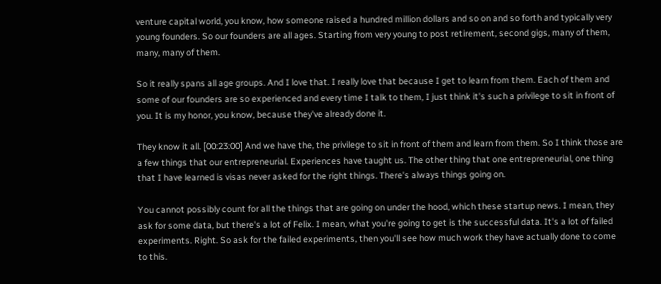venture capital world, you know, how someone raised a hundred million dollars and so on and so forth and typically very young founders. So our founders are all ages. Starting from very young to post retirement, second gigs, many of them, many, many of them.

So it really spans all age groups. And I love that. I really love that because I get to learn from them. Each of them and some of our founders are so experienced and every time I talk to them, I just think it's such a privilege to sit in front of you. It is my honor, you know, because they've already done it.

They know it all. [00:23:00] And we have the, the privilege to sit in front of them and learn from them. So I think those are a few things that our entrepreneurial. Experiences have taught us. The other thing that one entrepreneurial, one thing that I have learned is visas never asked for the right things. There's always things going on.

You cannot possibly count for all the things that are going on under the hood, which these startup news. I mean, they ask for some data, but there's a lot of Felix. I mean, what you're going to get is the successful data. It's a lot of failed experiments. Right. So ask for the failed experiments, then you'll see how much work they have actually done to come to this.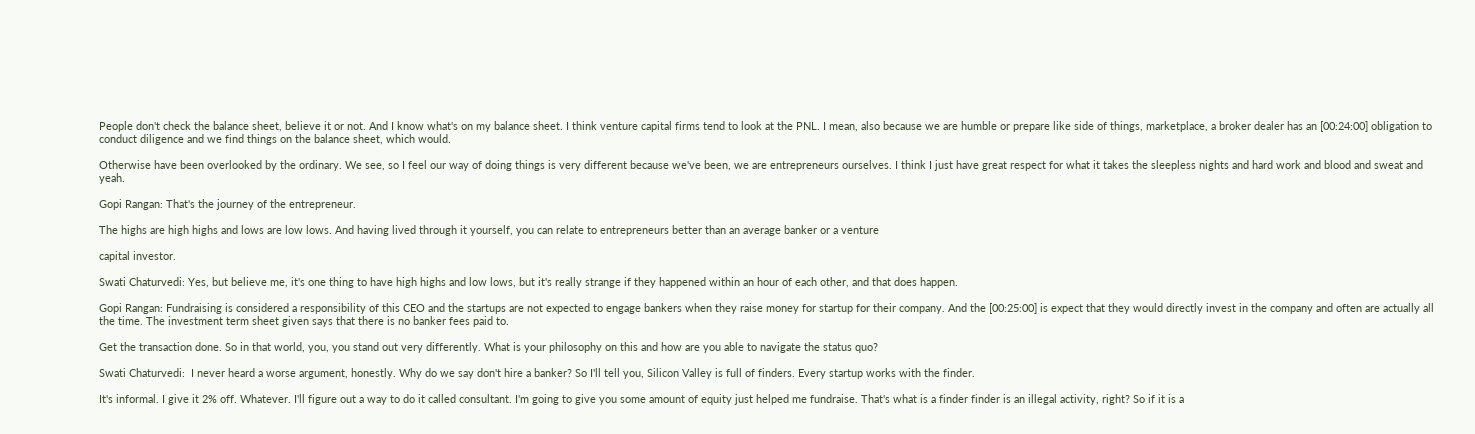People don't check the balance sheet, believe it or not. And I know what's on my balance sheet. I think venture capital firms tend to look at the PNL. I mean, also because we are humble or prepare like side of things, marketplace, a broker dealer has an [00:24:00] obligation to conduct diligence and we find things on the balance sheet, which would.

Otherwise have been overlooked by the ordinary. We see, so I feel our way of doing things is very different because we've been, we are entrepreneurs ourselves. I think I just have great respect for what it takes the sleepless nights and hard work and blood and sweat and yeah.

Gopi Rangan: That's the journey of the entrepreneur.

The highs are high highs and lows are low lows. And having lived through it yourself, you can relate to entrepreneurs better than an average banker or a venture

capital investor.

Swati Chaturvedi: Yes, but believe me, it's one thing to have high highs and low lows, but it's really strange if they happened within an hour of each other, and that does happen.

Gopi Rangan: Fundraising is considered a responsibility of this CEO and the startups are not expected to engage bankers when they raise money for startup for their company. And the [00:25:00] is expect that they would directly invest in the company and often are actually all the time. The investment term sheet given says that there is no banker fees paid to.

Get the transaction done. So in that world, you, you stand out very differently. What is your philosophy on this and how are you able to navigate the status quo?

Swati Chaturvedi:  I never heard a worse argument, honestly. Why do we say don't hire a banker? So I'll tell you, Silicon Valley is full of finders. Every startup works with the finder.

It's informal. I give it 2% off. Whatever. I'll figure out a way to do it called consultant. I'm going to give you some amount of equity just helped me fundraise. That's what is a finder finder is an illegal activity, right? So if it is a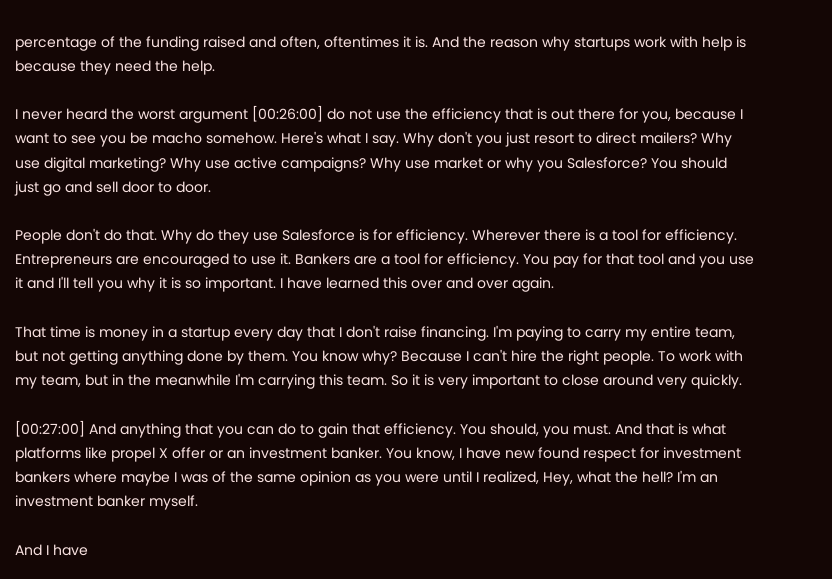percentage of the funding raised and often, oftentimes it is. And the reason why startups work with help is because they need the help.

I never heard the worst argument [00:26:00] do not use the efficiency that is out there for you, because I want to see you be macho somehow. Here's what I say. Why don't you just resort to direct mailers? Why use digital marketing? Why use active campaigns? Why use market or why you Salesforce? You should just go and sell door to door.

People don't do that. Why do they use Salesforce is for efficiency. Wherever there is a tool for efficiency. Entrepreneurs are encouraged to use it. Bankers are a tool for efficiency. You pay for that tool and you use it and I'll tell you why it is so important. I have learned this over and over again.

That time is money in a startup every day that I don't raise financing. I'm paying to carry my entire team, but not getting anything done by them. You know why? Because I can't hire the right people. To work with my team, but in the meanwhile I'm carrying this team. So it is very important to close around very quickly.

[00:27:00] And anything that you can do to gain that efficiency. You should, you must. And that is what platforms like propel X offer or an investment banker. You know, I have new found respect for investment bankers where maybe I was of the same opinion as you were until I realized, Hey, what the hell? I'm an investment banker myself.

And I have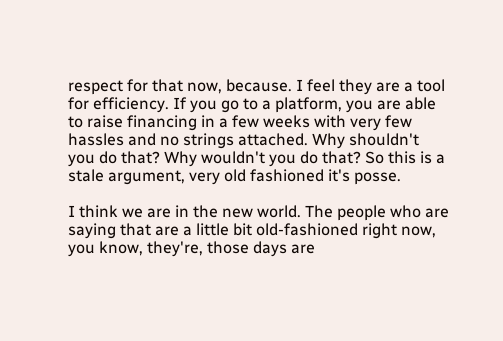respect for that now, because. I feel they are a tool for efficiency. If you go to a platform, you are able to raise financing in a few weeks with very few hassles and no strings attached. Why shouldn't you do that? Why wouldn't you do that? So this is a stale argument, very old fashioned it's posse.

I think we are in the new world. The people who are saying that are a little bit old-fashioned right now, you know, they're, those days are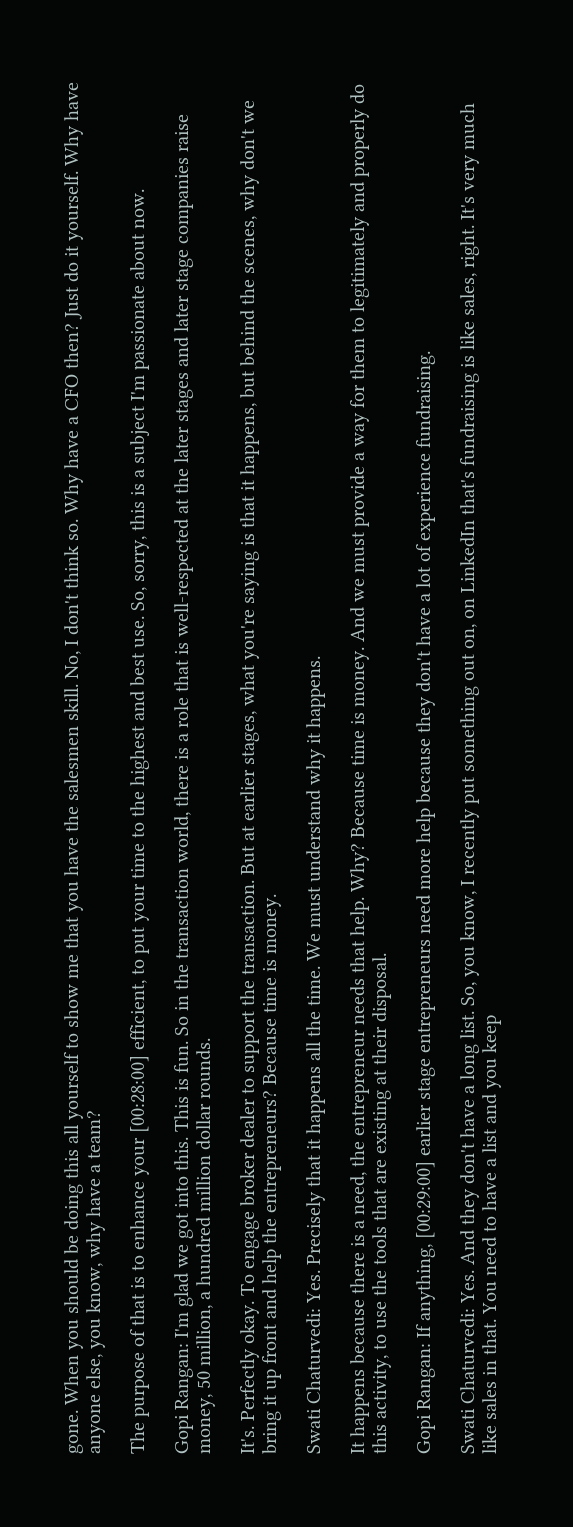gone. When you should be doing this all yourself to show me that you have the salesmen skill. No, I don't think so. Why have a CFO then? Just do it yourself. Why have anyone else, you know, why have a team?

The purpose of that is to enhance your [00:28:00] efficient, to put your time to the highest and best use. So, sorry, this is a subject I'm passionate about now.

Gopi Rangan: I'm glad we got into this. This is fun. So in the transaction world, there is a role that is well-respected at the later stages and later stage companies raise money, 50 million, a hundred million dollar rounds.

It's. Perfectly okay. To engage broker dealer to support the transaction. But at earlier stages, what you're saying is that it happens, but behind the scenes, why don't we bring it up front and help the entrepreneurs? Because time is money.

Swati Chaturvedi: Yes. Precisely that it happens all the time. We must understand why it happens.

It happens because there is a need, the entrepreneur needs that help. Why? Because time is money. And we must provide a way for them to legitimately and properly do this activity, to use the tools that are existing at their disposal.

Gopi Rangan: If anything, [00:29:00] earlier stage entrepreneurs need more help because they don't have a lot of experience fundraising.

Swati Chaturvedi: Yes. And they don't have a long list. So, you know, I recently put something out on, on LinkedIn that's fundraising is like sales, right. It's very much like sales in that. You need to have a list and you keep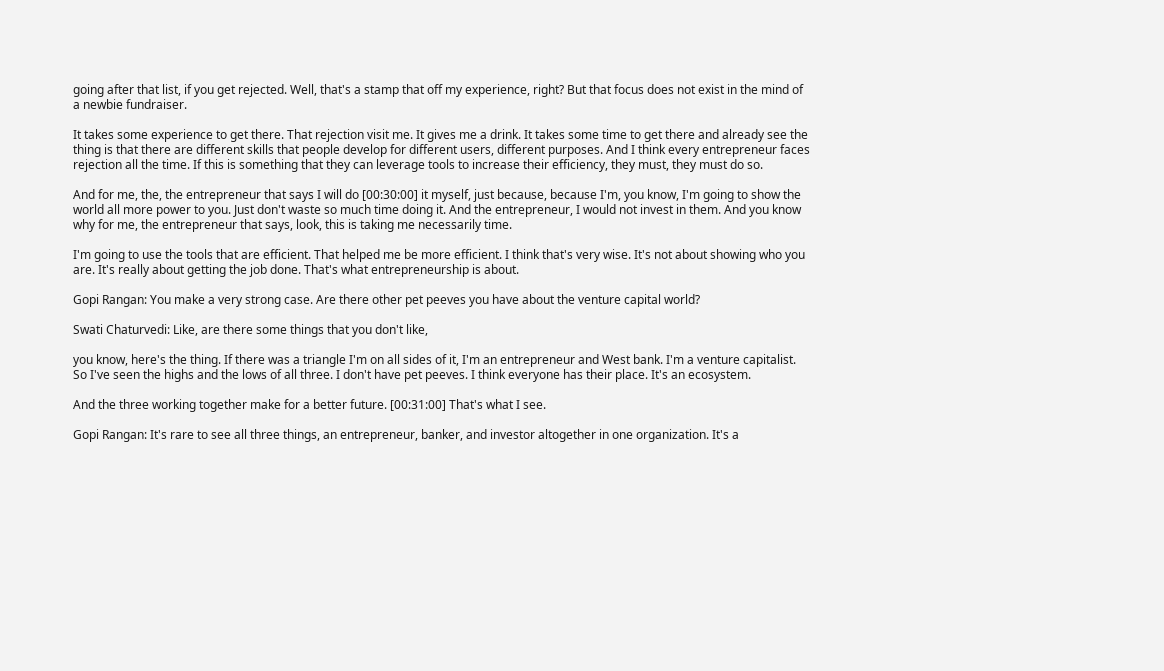going after that list, if you get rejected. Well, that's a stamp that off my experience, right? But that focus does not exist in the mind of a newbie fundraiser.

It takes some experience to get there. That rejection visit me. It gives me a drink. It takes some time to get there and already see the thing is that there are different skills that people develop for different users, different purposes. And I think every entrepreneur faces rejection all the time. If this is something that they can leverage tools to increase their efficiency, they must, they must do so.

And for me, the, the entrepreneur that says I will do [00:30:00] it myself, just because, because I'm, you know, I'm going to show the world all more power to you. Just don't waste so much time doing it. And the entrepreneur, I would not invest in them. And you know why for me, the entrepreneur that says, look, this is taking me necessarily time.

I'm going to use the tools that are efficient. That helped me be more efficient. I think that's very wise. It's not about showing who you are. It's really about getting the job done. That's what entrepreneurship is about.

Gopi Rangan: You make a very strong case. Are there other pet peeves you have about the venture capital world?

Swati Chaturvedi: Like, are there some things that you don't like,

you know, here's the thing. If there was a triangle I'm on all sides of it, I'm an entrepreneur and West bank. I'm a venture capitalist. So I've seen the highs and the lows of all three. I don't have pet peeves. I think everyone has their place. It's an ecosystem.

And the three working together make for a better future. [00:31:00] That's what I see.

Gopi Rangan: It's rare to see all three things, an entrepreneur, banker, and investor altogether in one organization. It's a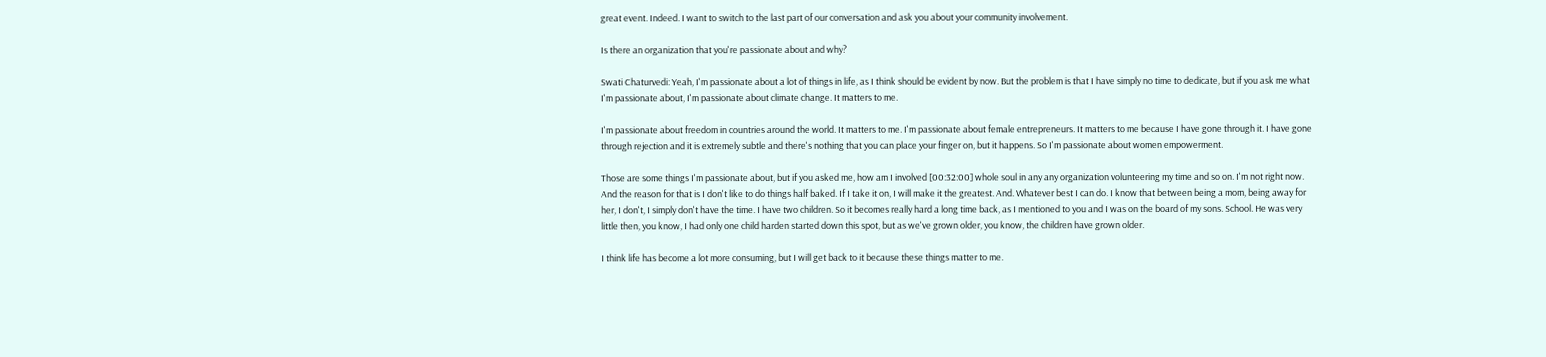great event. Indeed. I want to switch to the last part of our conversation and ask you about your community involvement.

Is there an organization that you're passionate about and why?

Swati Chaturvedi: Yeah, I'm passionate about a lot of things in life, as I think should be evident by now. But the problem is that I have simply no time to dedicate, but if you ask me what I'm passionate about, I'm passionate about climate change. It matters to me.

I'm passionate about freedom in countries around the world. It matters to me. I'm passionate about female entrepreneurs. It matters to me because I have gone through it. I have gone through rejection and it is extremely subtle and there's nothing that you can place your finger on, but it happens. So I'm passionate about women empowerment.

Those are some things I'm passionate about, but if you asked me, how am I involved [00:32:00] whole soul in any any organization volunteering my time and so on. I'm not right now. And the reason for that is I don't like to do things half baked. If I take it on, I will make it the greatest. And. Whatever best I can do. I know that between being a mom, being away for her, I don't, I simply don't have the time. I have two children. So it becomes really hard a long time back, as I mentioned to you and I was on the board of my sons. School. He was very little then, you know, I had only one child harden started down this spot, but as we've grown older, you know, the children have grown older.

I think life has become a lot more consuming, but I will get back to it because these things matter to me.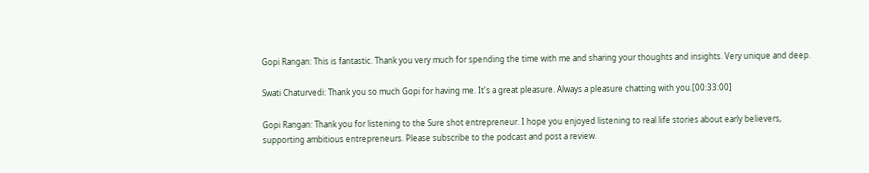Gopi Rangan: This is fantastic. Thank you very much for spending the time with me and sharing your thoughts and insights. Very unique and deep.

Swati Chaturvedi: Thank you so much Gopi for having me. It's a great pleasure. Always a pleasure chatting with you.[00:33:00]

Gopi Rangan: Thank you for listening to the Sure shot entrepreneur. I hope you enjoyed listening to real life stories about early believers, supporting ambitious entrepreneurs. Please subscribe to the podcast and post a review.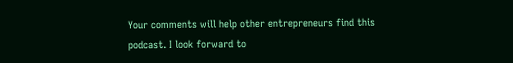Your comments will help other entrepreneurs find this podcast. I look forward to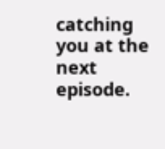catching you at the next episode.